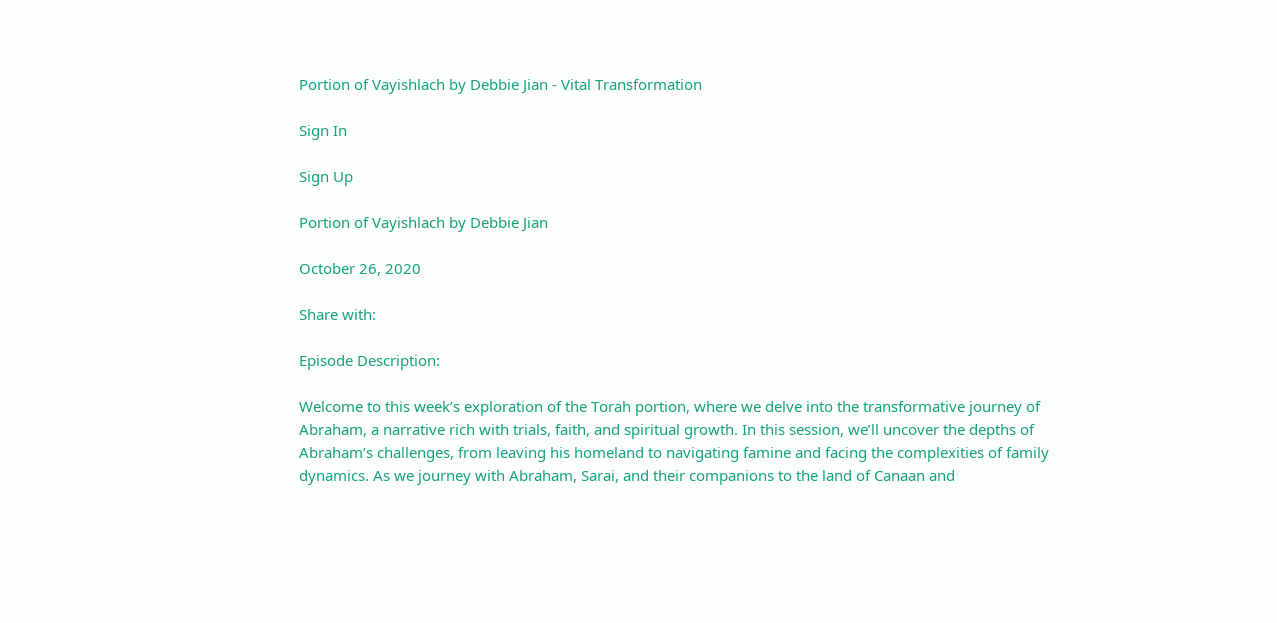Portion of Vayishlach by Debbie Jian - Vital Transformation

Sign In

Sign Up

Portion of Vayishlach by Debbie Jian

October 26, 2020

Share with:

Episode Description:

Welcome to this week’s exploration of the Torah portion, where we delve into the transformative journey of Abraham, a narrative rich with trials, faith, and spiritual growth. In this session, we’ll uncover the depths of Abraham’s challenges, from leaving his homeland to navigating famine and facing the complexities of family dynamics. As we journey with Abraham, Sarai, and their companions to the land of Canaan and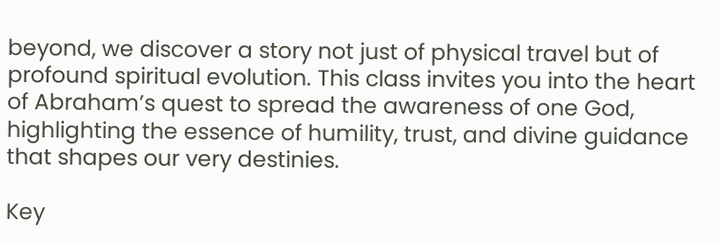beyond, we discover a story not just of physical travel but of profound spiritual evolution. This class invites you into the heart of Abraham’s quest to spread the awareness of one God, highlighting the essence of humility, trust, and divine guidance that shapes our very destinies.

Key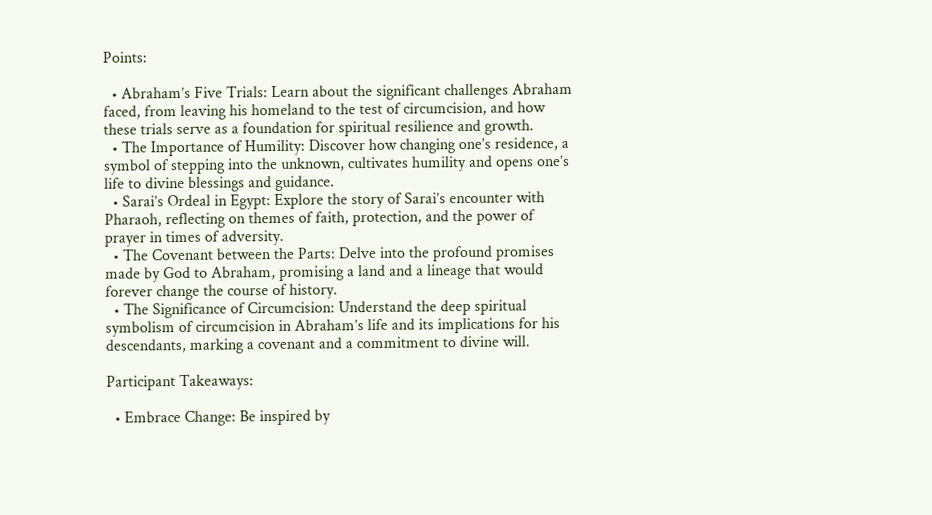Points:

  • Abraham’s Five Trials: Learn about the significant challenges Abraham faced, from leaving his homeland to the test of circumcision, and how these trials serve as a foundation for spiritual resilience and growth.
  • The Importance of Humility: Discover how changing one’s residence, a symbol of stepping into the unknown, cultivates humility and opens one’s life to divine blessings and guidance.
  • Sarai’s Ordeal in Egypt: Explore the story of Sarai’s encounter with Pharaoh, reflecting on themes of faith, protection, and the power of prayer in times of adversity.
  • The Covenant between the Parts: Delve into the profound promises made by God to Abraham, promising a land and a lineage that would forever change the course of history.
  • The Significance of Circumcision: Understand the deep spiritual symbolism of circumcision in Abraham’s life and its implications for his descendants, marking a covenant and a commitment to divine will.

Participant Takeaways:

  • Embrace Change: Be inspired by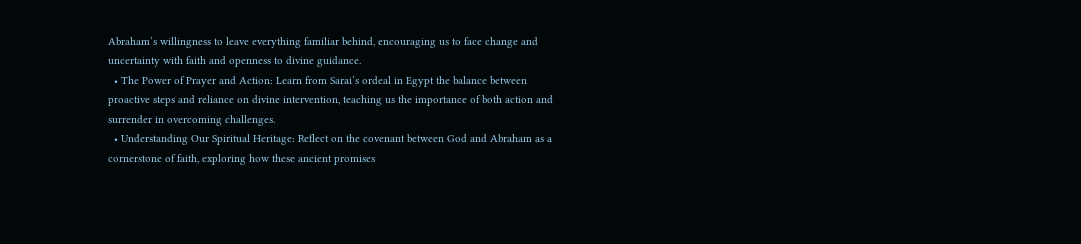Abraham’s willingness to leave everything familiar behind, encouraging us to face change and uncertainty with faith and openness to divine guidance.
  • The Power of Prayer and Action: Learn from Sarai’s ordeal in Egypt the balance between proactive steps and reliance on divine intervention, teaching us the importance of both action and surrender in overcoming challenges.
  • Understanding Our Spiritual Heritage: Reflect on the covenant between God and Abraham as a cornerstone of faith, exploring how these ancient promises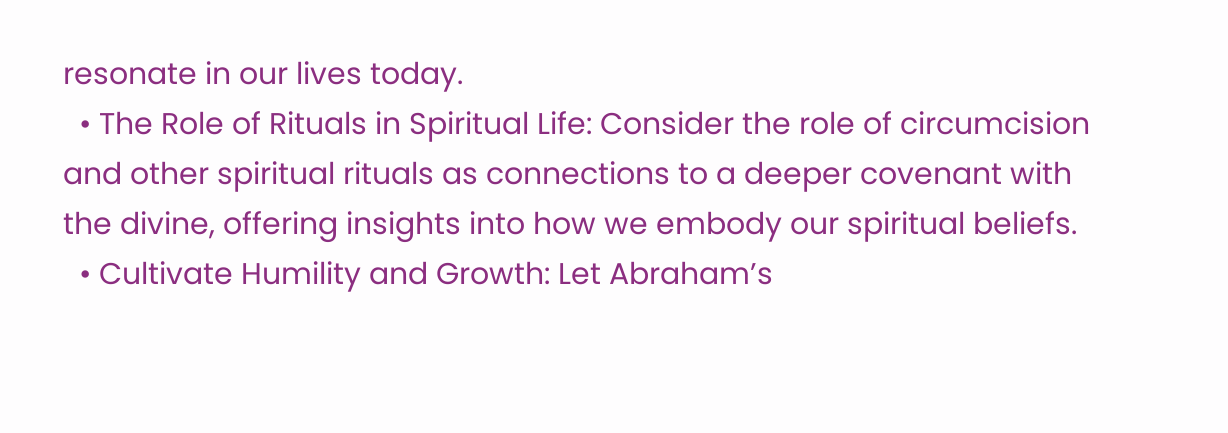resonate in our lives today.
  • The Role of Rituals in Spiritual Life: Consider the role of circumcision and other spiritual rituals as connections to a deeper covenant with the divine, offering insights into how we embody our spiritual beliefs.
  • Cultivate Humility and Growth: Let Abraham’s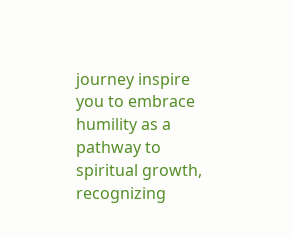journey inspire you to embrace humility as a pathway to spiritual growth, recognizing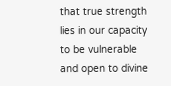that true strength lies in our capacity to be vulnerable and open to divine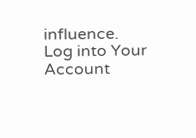influence.
Log into Your Account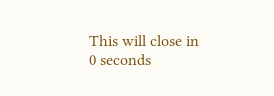This will close in 0 seconds